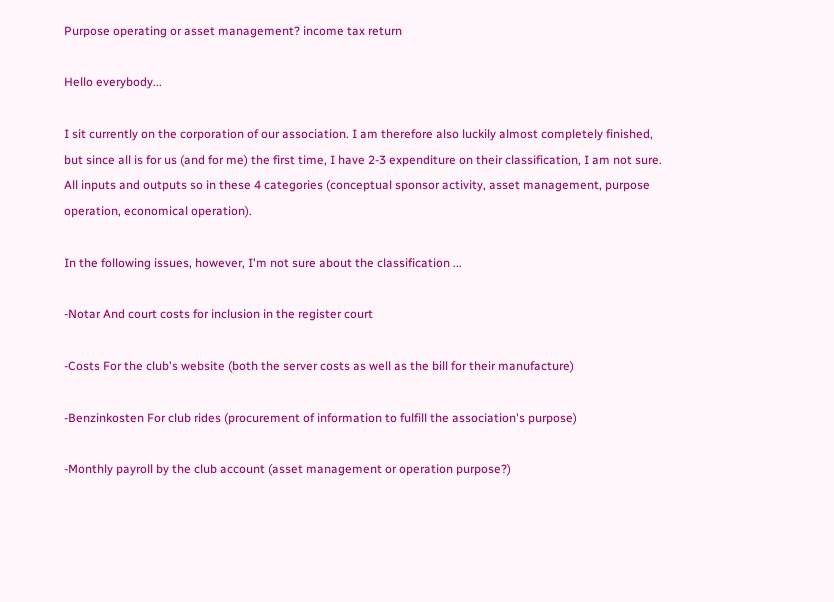Purpose operating or asset management? income tax return

Hello everybody...

I sit currently on the corporation of our association. I am therefore also luckily almost completely finished, but since all is for us (and for me) the first time, I have 2-3 expenditure on their classification, I am not sure. All inputs and outputs so in these 4 categories (conceptual sponsor activity, asset management, purpose operation, economical operation).

In the following issues, however, I'm not sure about the classification ...

-Notar And court costs for inclusion in the register court

-Costs For the club's website (both the server costs as well as the bill for their manufacture)

-Benzinkosten For club rides (procurement of information to fulfill the association's purpose)

-Monthly payroll by the club account (asset management or operation purpose?)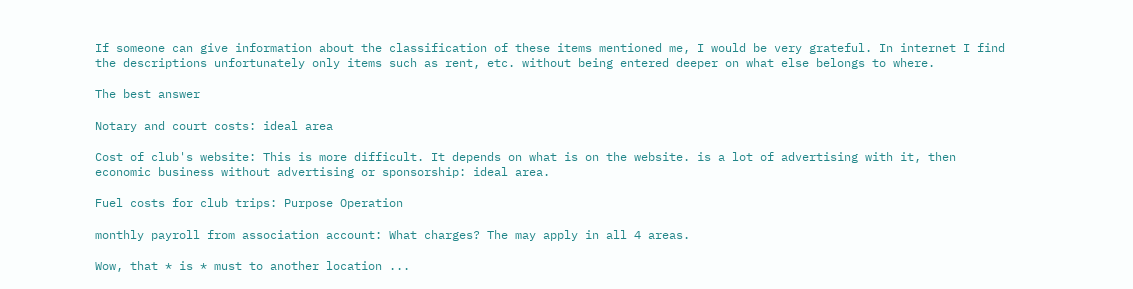If someone can give information about the classification of these items mentioned me, I would be very grateful. In internet I find the descriptions unfortunately only items such as rent, etc. without being entered deeper on what else belongs to where.

The best answer

Notary and court costs: ideal area

Cost of club's website: This is more difficult. It depends on what is on the website. is a lot of advertising with it, then economic business without advertising or sponsorship: ideal area.

Fuel costs for club trips: Purpose Operation

monthly payroll from association account: What charges? The may apply in all 4 areas.

Wow, that * is * must to another location ...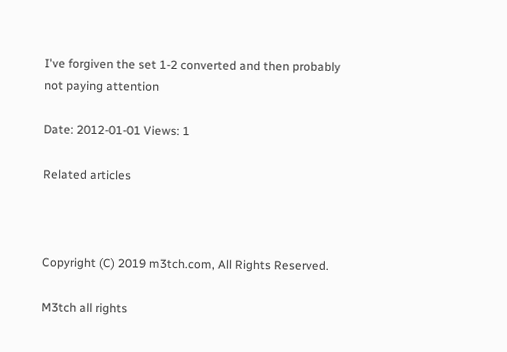I've forgiven the set 1-2 converted and then probably not paying attention

Date: 2012-01-01 Views: 1

Related articles



Copyright (C) 2019 m3tch.com, All Rights Reserved.

M3tch all rights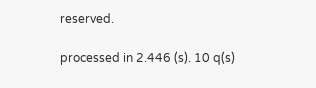reserved.

processed in 2.446 (s). 10 q(s)